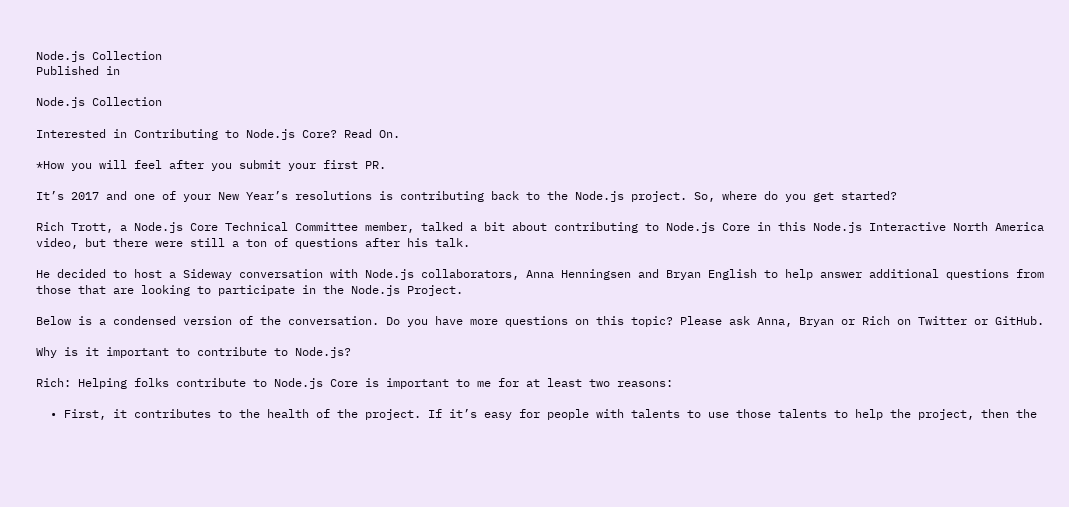Node.js Collection
Published in

Node.js Collection

Interested in Contributing to Node.js Core? Read On.

*How you will feel after you submit your first PR.

It’s 2017 and one of your New Year’s resolutions is contributing back to the Node.js project. So, where do you get started?

Rich Trott, a Node.js Core Technical Committee member, talked a bit about contributing to Node.js Core in this Node.js Interactive North America video, but there were still a ton of questions after his talk.

He decided to host a Sideway conversation with Node.js collaborators, Anna Henningsen and Bryan English to help answer additional questions from those that are looking to participate in the Node.js Project.

Below is a condensed version of the conversation. Do you have more questions on this topic? Please ask Anna, Bryan or Rich on Twitter or GitHub.

Why is it important to contribute to Node.js?

Rich: Helping folks contribute to Node.js Core is important to me for at least two reasons:

  • First, it contributes to the health of the project. If it’s easy for people with talents to use those talents to help the project, then the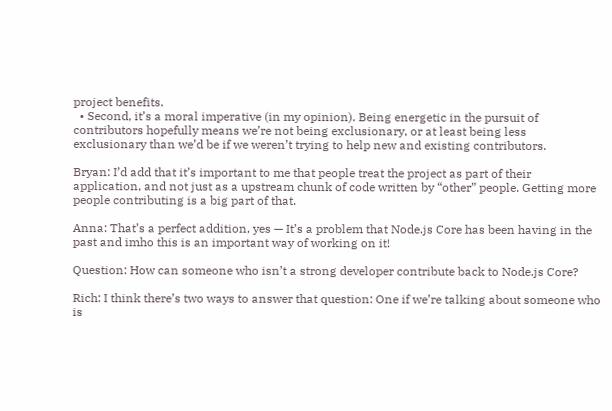project benefits.
  • Second, it’s a moral imperative (in my opinion). Being energetic in the pursuit of contributors hopefully means we’re not being exclusionary, or at least being less exclusionary than we’d be if we weren’t trying to help new and existing contributors.

Bryan: I’d add that it’s important to me that people treat the project as part of their application, and not just as a upstream chunk of code written by “other” people. Getting more people contributing is a big part of that.

Anna: That’s a perfect addition, yes — It’s a problem that Node.js Core has been having in the past and imho this is an important way of working on it!

Question: How can someone who isn’t a strong developer contribute back to Node.js Core?

Rich: I think there’s two ways to answer that question: One if we’re talking about someone who is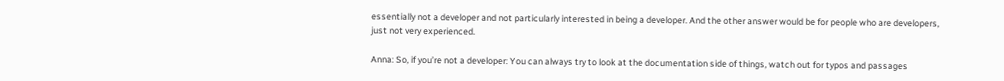essentially not a developer and not particularly interested in being a developer. And the other answer would be for people who are developers, just not very experienced.

Anna: So, if you’re not a developer: You can always try to look at the documentation side of things, watch out for typos and passages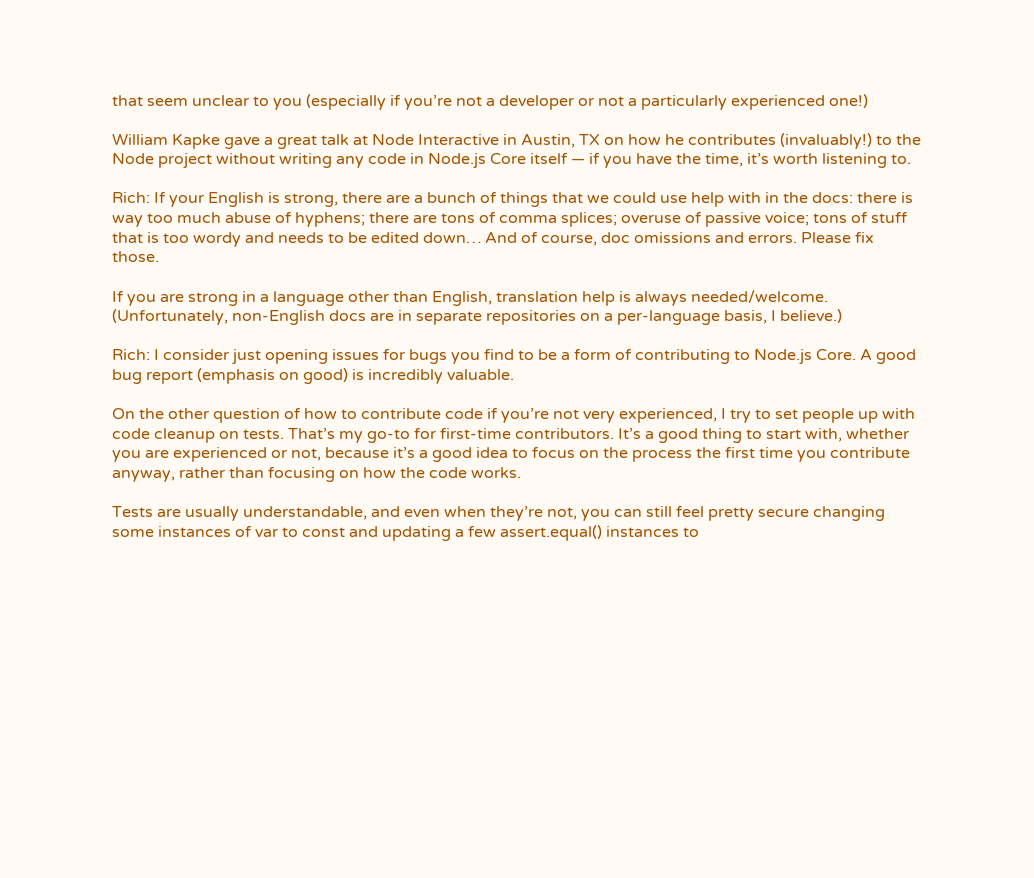that seem unclear to you (especially if you’re not a developer or not a particularly experienced one!)

William Kapke gave a great talk at Node Interactive in Austin, TX on how he contributes (invaluably!) to the Node project without writing any code in Node.js Core itself — if you have the time, it’s worth listening to.

Rich: If your English is strong, there are a bunch of things that we could use help with in the docs: there is way too much abuse of hyphens; there are tons of comma splices; overuse of passive voice; tons of stuff that is too wordy and needs to be edited down… And of course, doc omissions and errors. Please fix those.

If you are strong in a language other than English, translation help is always needed/welcome. (Unfortunately, non-English docs are in separate repositories on a per-language basis, I believe.)

Rich: I consider just opening issues for bugs you find to be a form of contributing to Node.js Core. A good bug report (emphasis on good) is incredibly valuable.

On the other question of how to contribute code if you’re not very experienced, I try to set people up with code cleanup on tests. That’s my go-to for first-time contributors. It’s a good thing to start with, whether you are experienced or not, because it’s a good idea to focus on the process the first time you contribute anyway, rather than focusing on how the code works.

Tests are usually understandable, and even when they’re not, you can still feel pretty secure changing some instances of var to const and updating a few assert.equal() instances to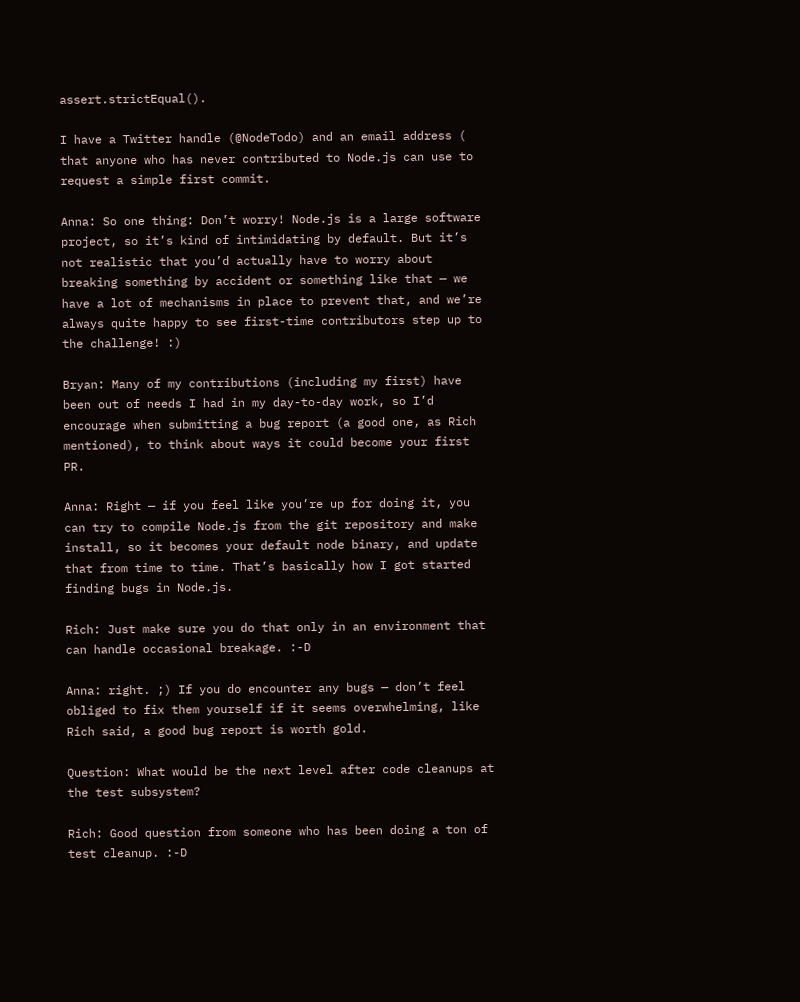assert.strictEqual().

I have a Twitter handle (@NodeTodo) and an email address ( that anyone who has never contributed to Node.js can use to request a simple first commit.

Anna: So one thing: Don’t worry! Node.js is a large software project, so it’s kind of intimidating by default. But it’s not realistic that you’d actually have to worry about breaking something by accident or something like that — we have a lot of mechanisms in place to prevent that, and we’re always quite happy to see first-time contributors step up to the challenge! :)

Bryan: Many of my contributions (including my first) have been out of needs I had in my day-to-day work, so I’d encourage when submitting a bug report (a good one, as Rich mentioned), to think about ways it could become your first PR.

Anna: Right — if you feel like you’re up for doing it, you can try to compile Node.js from the git repository and make install, so it becomes your default node binary, and update that from time to time. That’s basically how I got started finding bugs in Node.js.

Rich: Just make sure you do that only in an environment that can handle occasional breakage. :-D

Anna: right. ;) If you do encounter any bugs — don’t feel obliged to fix them yourself if it seems overwhelming, like Rich said, a good bug report is worth gold.

Question: What would be the next level after code cleanups at the test subsystem?

Rich: Good question from someone who has been doing a ton of test cleanup. :-D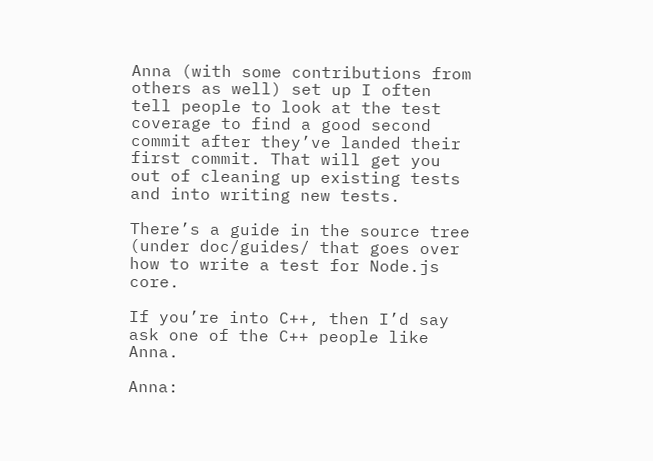Anna (with some contributions from others as well) set up I often tell people to look at the test coverage to find a good second commit after they’ve landed their first commit. That will get you out of cleaning up existing tests and into writing new tests.

There’s a guide in the source tree (under doc/guides/ that goes over how to write a test for Node.js core.

If you’re into C++, then I’d say ask one of the C++ people like Anna.

Anna: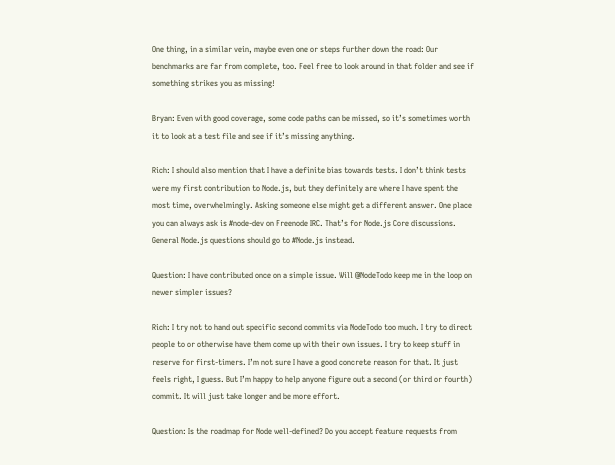One thing, in a similar vein, maybe even one or steps further down the road: Our benchmarks are far from complete, too. Feel free to look around in that folder and see if something strikes you as missing!

Bryan: Even with good coverage, some code paths can be missed, so it’s sometimes worth it to look at a test file and see if it’s missing anything.

Rich: I should also mention that I have a definite bias towards tests. I don’t think tests were my first contribution to Node.js, but they definitely are where I have spent the most time, overwhelmingly. Asking someone else might get a different answer. One place you can always ask is #node-dev on Freenode IRC. That’s for Node.js Core discussions. General Node.js questions should go to #Node.js instead.

Question: I have contributed once on a simple issue. Will @NodeTodo keep me in the loop on newer simpler issues?

Rich: I try not to hand out specific second commits via NodeTodo too much. I try to direct people to or otherwise have them come up with their own issues. I try to keep stuff in reserve for first-timers. I’m not sure I have a good concrete reason for that. It just feels right, I guess. But I’m happy to help anyone figure out a second (or third or fourth) commit. It will just take longer and be more effort.

Question: Is the roadmap for Node well-defined? Do you accept feature requests from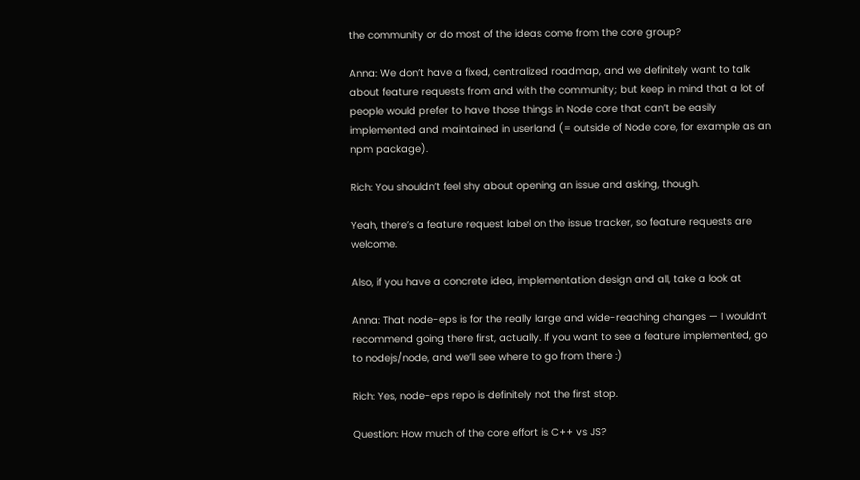the community or do most of the ideas come from the core group?

Anna: We don’t have a fixed, centralized roadmap, and we definitely want to talk about feature requests from and with the community; but keep in mind that a lot of people would prefer to have those things in Node core that can’t be easily implemented and maintained in userland (= outside of Node core, for example as an npm package).

Rich: You shouldn’t feel shy about opening an issue and asking, though.

Yeah, there’s a feature request label on the issue tracker, so feature requests are welcome.

Also, if you have a concrete idea, implementation design and all, take a look at

Anna: That node-eps is for the really large and wide-reaching changes — I wouldn’t recommend going there first, actually. If you want to see a feature implemented, go to nodejs/node, and we’ll see where to go from there :)

Rich: Yes, node-eps repo is definitely not the first stop.

Question: How much of the core effort is C++ vs JS?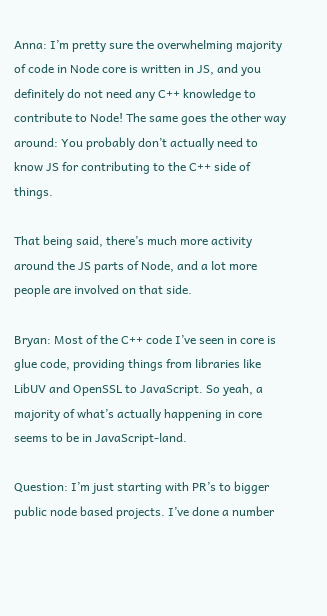Anna: I’m pretty sure the overwhelming majority of code in Node core is written in JS, and you definitely do not need any C++ knowledge to contribute to Node! The same goes the other way around: You probably don’t actually need to know JS for contributing to the C++ side of things.

That being said, there’s much more activity around the JS parts of Node, and a lot more people are involved on that side.

Bryan: Most of the C++ code I’ve seen in core is glue code, providing things from libraries like LibUV and OpenSSL to JavaScript. So yeah, a majority of what’s actually happening in core seems to be in JavaScript-land.

Question: I’m just starting with PR’s to bigger public node based projects. I’ve done a number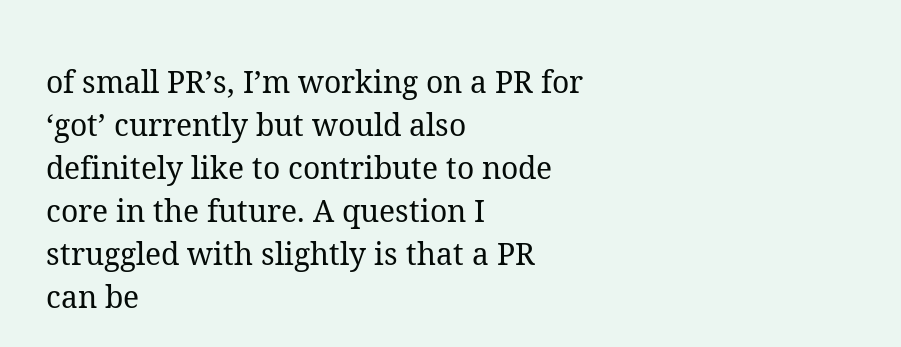of small PR’s, I’m working on a PR for ‘got’ currently but would also definitely like to contribute to node core in the future. A question I struggled with slightly is that a PR can be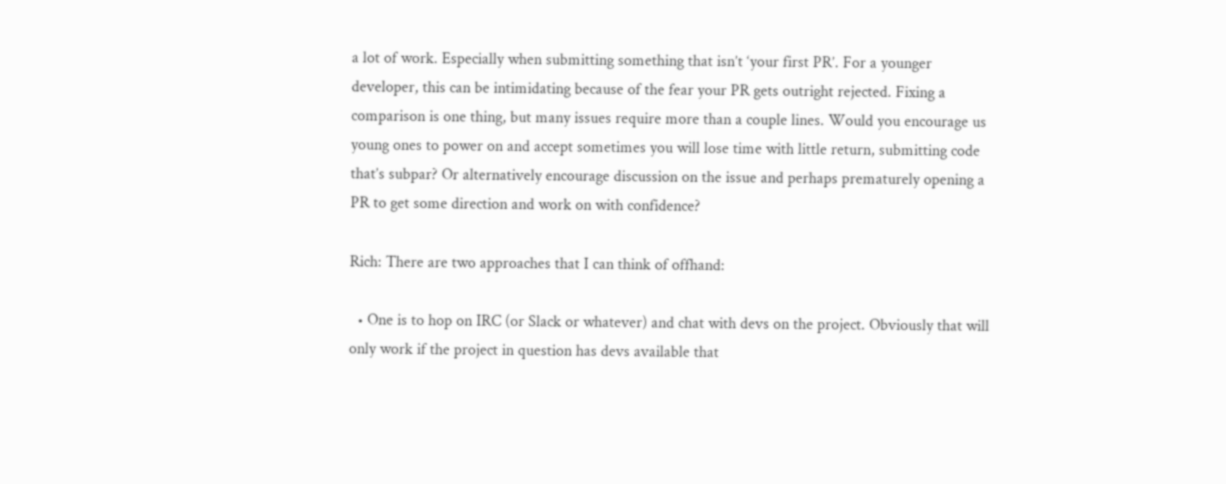a lot of work. Especially when submitting something that isn’t ‘your first PR’. For a younger developer, this can be intimidating because of the fear your PR gets outright rejected. Fixing a comparison is one thing, but many issues require more than a couple lines. Would you encourage us young ones to power on and accept sometimes you will lose time with little return, submitting code that’s subpar? Or alternatively encourage discussion on the issue and perhaps prematurely opening a PR to get some direction and work on with confidence?

Rich: There are two approaches that I can think of offhand:

  • One is to hop on IRC (or Slack or whatever) and chat with devs on the project. Obviously that will only work if the project in question has devs available that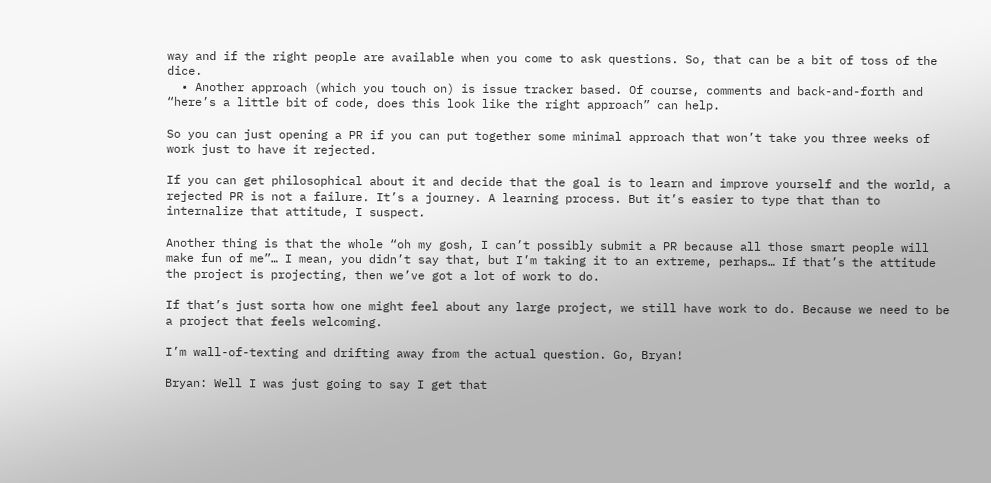way and if the right people are available when you come to ask questions. So, that can be a bit of toss of the dice.
  • Another approach (which you touch on) is issue tracker based. Of course, comments and back-and-forth and “here’s a little bit of code, does this look like the right approach” can help.

So you can just opening a PR if you can put together some minimal approach that won’t take you three weeks of work just to have it rejected.

If you can get philosophical about it and decide that the goal is to learn and improve yourself and the world, a rejected PR is not a failure. It’s a journey. A learning process. But it’s easier to type that than to internalize that attitude, I suspect.

Another thing is that the whole “oh my gosh, I can’t possibly submit a PR because all those smart people will make fun of me”… I mean, you didn’t say that, but I’m taking it to an extreme, perhaps… If that’s the attitude the project is projecting, then we’ve got a lot of work to do.

If that’s just sorta how one might feel about any large project, we still have work to do. Because we need to be a project that feels welcoming.

I’m wall-of-texting and drifting away from the actual question. Go, Bryan!

Bryan: Well I was just going to say I get that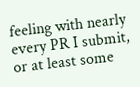feeling with nearly every PR I submit, or at least some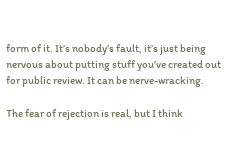form of it. It’s nobody’s fault, it’s just being nervous about putting stuff you’ve created out for public review. It can be nerve-wracking.

The fear of rejection is real, but I think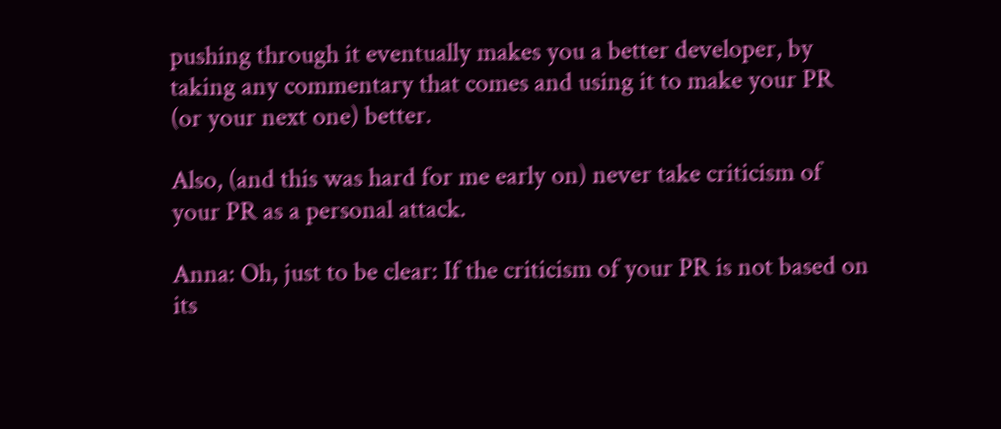pushing through it eventually makes you a better developer, by taking any commentary that comes and using it to make your PR (or your next one) better.

Also, (and this was hard for me early on) never take criticism of your PR as a personal attack.

Anna: Oh, just to be clear: If the criticism of your PR is not based on its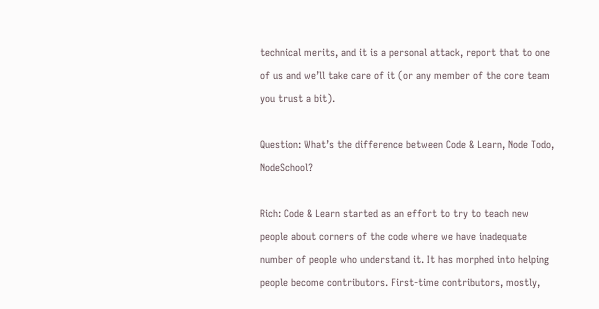technical merits, and it is a personal attack, report that to one of us and we’ll take care of it (or any member of the core team you trust a bit).

Question: What’s the difference between Code & Learn, Node Todo, NodeSchool?

Rich: Code & Learn started as an effort to try to teach new people about corners of the code where we have inadequate number of people who understand it. It has morphed into helping people become contributors. First-time contributors, mostly,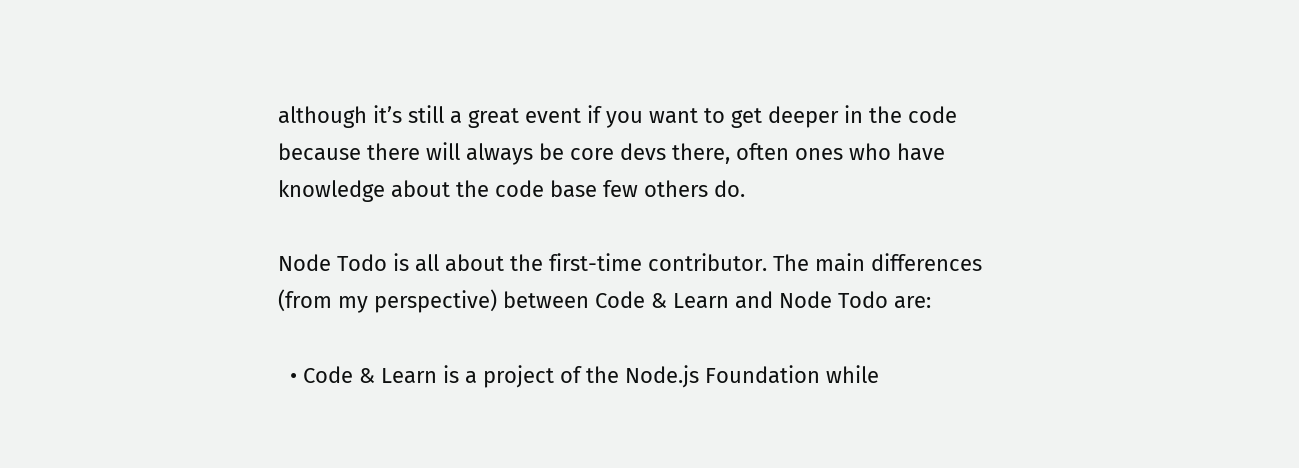although it’s still a great event if you want to get deeper in the code because there will always be core devs there, often ones who have knowledge about the code base few others do.

Node Todo is all about the first-time contributor. The main differences (from my perspective) between Code & Learn and Node Todo are:

  • Code & Learn is a project of the Node.js Foundation while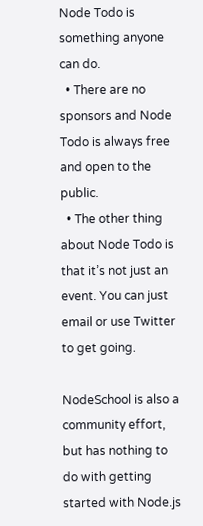Node Todo is something anyone can do.
  • There are no sponsors and Node Todo is always free and open to the public.
  • The other thing about Node Todo is that it’s not just an event. You can just email or use Twitter to get going.

NodeSchool is also a community effort, but has nothing to do with getting started with Node.js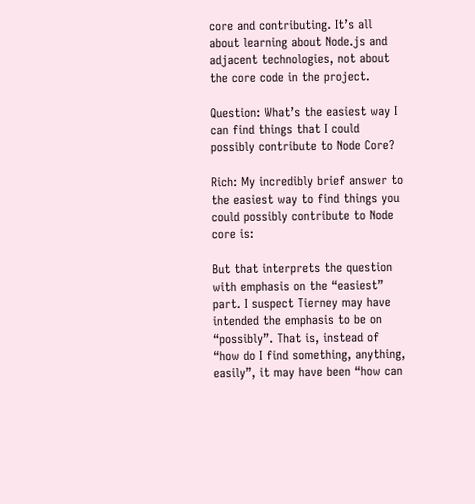core and contributing. It’s all about learning about Node.js and adjacent technologies, not about the core code in the project.

Question: What’s the easiest way I can find things that I could possibly contribute to Node Core?

Rich: My incredibly brief answer to the easiest way to find things you could possibly contribute to Node core is:

But that interprets the question with emphasis on the “easiest” part. I suspect Tierney may have intended the emphasis to be on “possibly”. That is, instead of “how do I find something, anything, easily”, it may have been “how can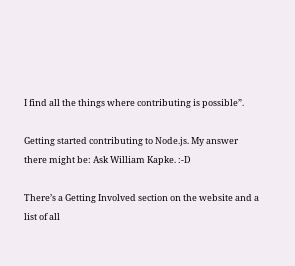I find all the things where contributing is possible”.

Getting started contributing to Node.js. My answer there might be: Ask William Kapke. :-D

There’s a Getting Involved section on the website and a list of all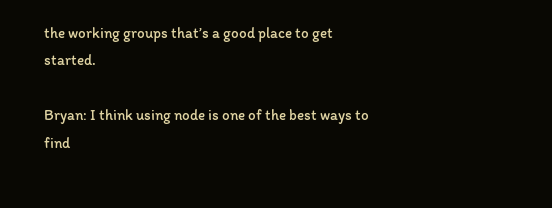the working groups that’s a good place to get started.

Bryan: I think using node is one of the best ways to find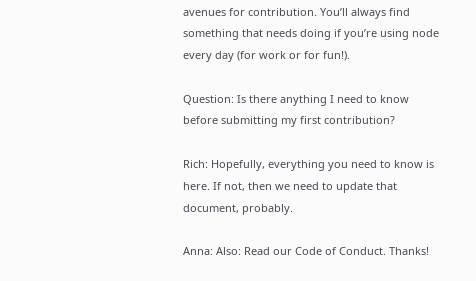avenues for contribution. You’ll always find something that needs doing if you’re using node every day (for work or for fun!).

Question: Is there anything I need to know before submitting my first contribution?

Rich: Hopefully, everything you need to know is here. If not, then we need to update that document, probably.

Anna: Also: Read our Code of Conduct. Thanks!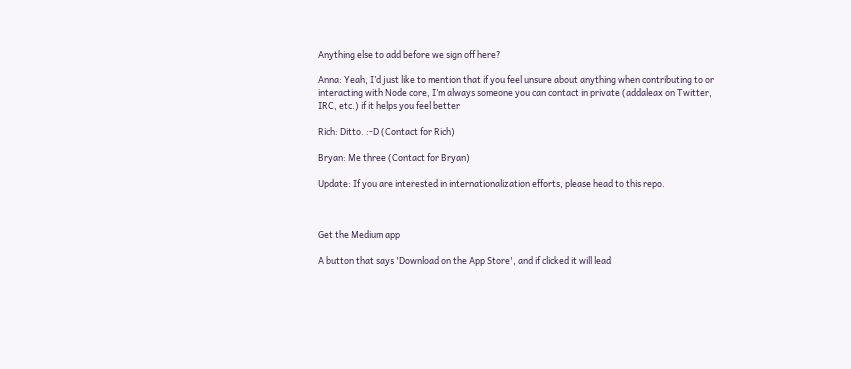Anything else to add before we sign off here?

Anna: Yeah, I’d just like to mention that if you feel unsure about anything when contributing to or interacting with Node core, I’m always someone you can contact in private (addaleax on Twitter, IRC, etc.) if it helps you feel better

Rich: Ditto. :-D (Contact for Rich)

Bryan: Me three (Contact for Bryan)

Update: If you are interested in internationalization efforts, please head to this repo.



Get the Medium app

A button that says 'Download on the App Store', and if clicked it will lead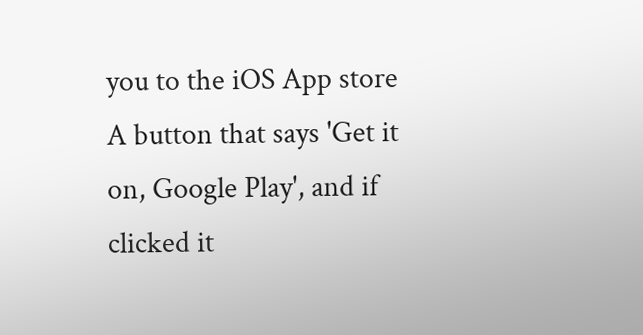you to the iOS App store
A button that says 'Get it on, Google Play', and if clicked it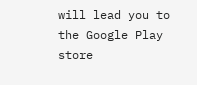will lead you to the Google Play store